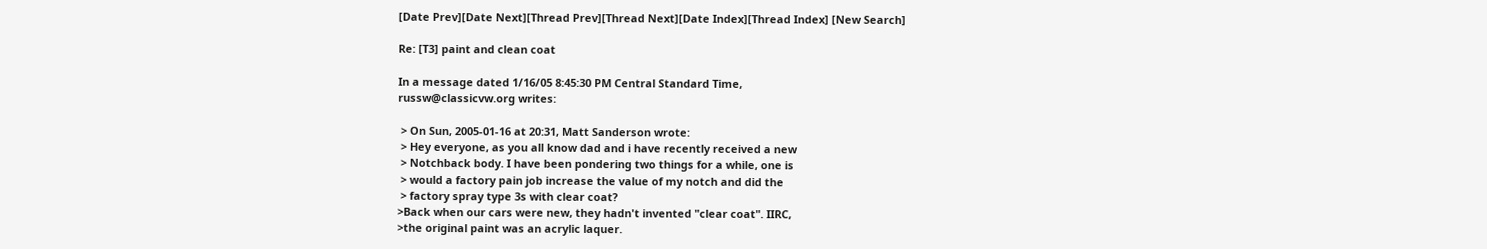[Date Prev][Date Next][Thread Prev][Thread Next][Date Index][Thread Index] [New Search]

Re: [T3] paint and clean coat

In a message dated 1/16/05 8:45:30 PM Central Standard Time,
russw@classicvw.org writes:

 > On Sun, 2005-01-16 at 20:31, Matt Sanderson wrote:
 > Hey everyone, as you all know dad and i have recently received a new
 > Notchback body. I have been pondering two things for a while, one is
 > would a factory pain job increase the value of my notch and did the
 > factory spray type 3s with clear coat?
>Back when our cars were new, they hadn't invented "clear coat". IIRC,
>the original paint was an acrylic laquer.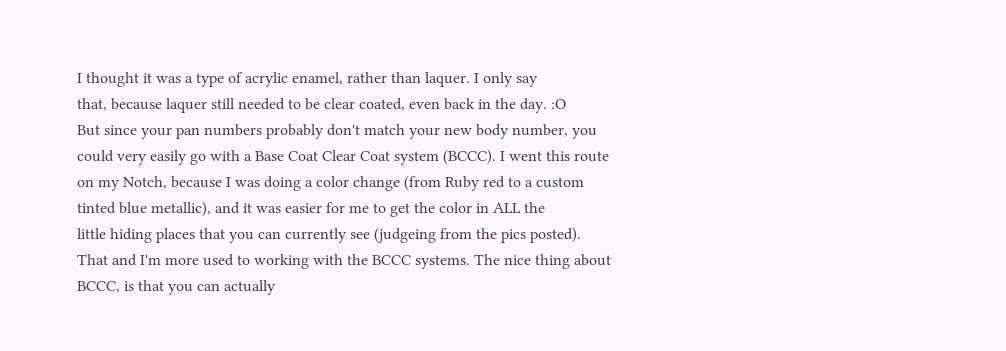I thought it was a type of acrylic enamel, rather than laquer. I only say
that, because laquer still needed to be clear coated, even back in the day. :O
But since your pan numbers probably don't match your new body number, you
could very easily go with a Base Coat Clear Coat system (BCCC). I went this route
on my Notch, because I was doing a color change (from Ruby red to a custom
tinted blue metallic), and it was easier for me to get the color in ALL the
little hiding places that you can currently see (judgeing from the pics posted).
That and I'm more used to working with the BCCC systems. The nice thing about
BCCC, is that you can actually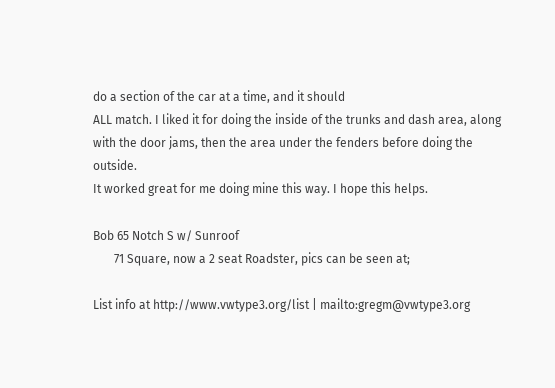do a section of the car at a time, and it should
ALL match. I liked it for doing the inside of the trunks and dash area, along
with the door jams, then the area under the fenders before doing the outside.
It worked great for me doing mine this way. I hope this helps.

Bob 65 Notch S w/ Sunroof
       71 Square, now a 2 seat Roadster, pics can be seen at;

List info at http://www.vwtype3.org/list | mailto:gregm@vwtype3.org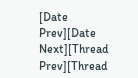[Date Prev][Date Next][Thread Prev][Thread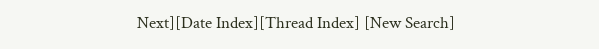Next][Date Index][Thread Index] [New Search]